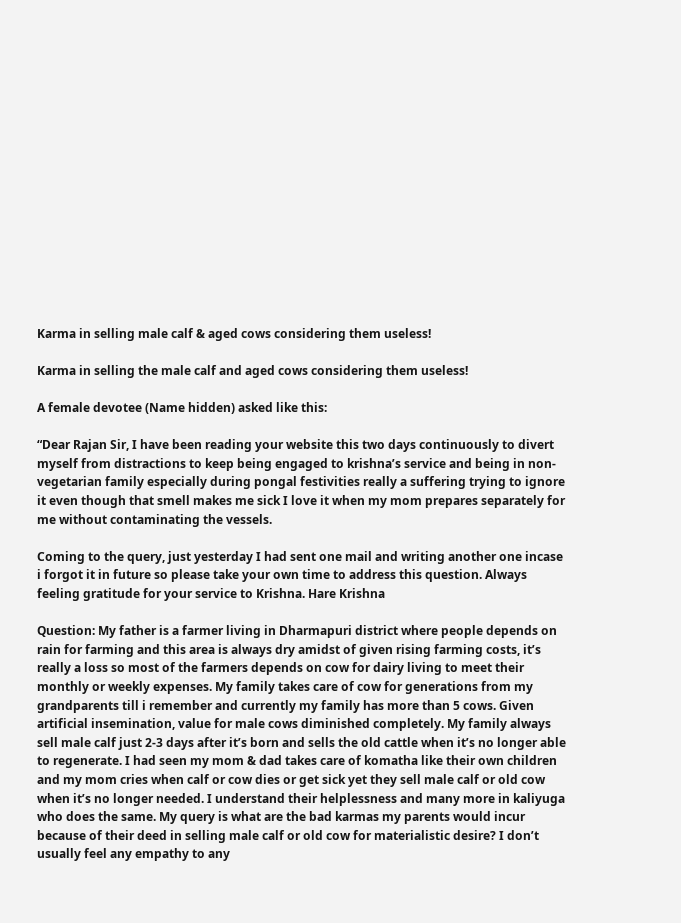Karma in selling male calf & aged cows considering them useless!

Karma in selling the male calf and aged cows considering them useless!

A female devotee (Name hidden) asked like this:

“Dear Rajan Sir, I have been reading your website this two days continuously to divert myself from distractions to keep being engaged to krishna’s service and being in non-vegetarian family especially during pongal festivities really a suffering trying to ignore it even though that smell makes me sick I love it when my mom prepares separately for me without contaminating the vessels.

Coming to the query, just yesterday I had sent one mail and writing another one incase i forgot it in future so please take your own time to address this question. Always feeling gratitude for your service to Krishna. Hare Krishna

Question: My father is a farmer living in Dharmapuri district where people depends on rain for farming and this area is always dry amidst of given rising farming costs, it’s really a loss so most of the farmers depends on cow for dairy living to meet their monthly or weekly expenses. My family takes care of cow for generations from my grandparents till i remember and currently my family has more than 5 cows. Given artificial insemination, value for male cows diminished completely. My family always sell male calf just 2-3 days after it’s born and sells the old cattle when it’s no longer able to regenerate. I had seen my mom & dad takes care of komatha like their own children and my mom cries when calf or cow dies or get sick yet they sell male calf or old cow when it’s no longer needed. I understand their helplessness and many more in kaliyuga who does the same. My query is what are the bad karmas my parents would incur because of their deed in selling male calf or old cow for materialistic desire? I don’t usually feel any empathy to any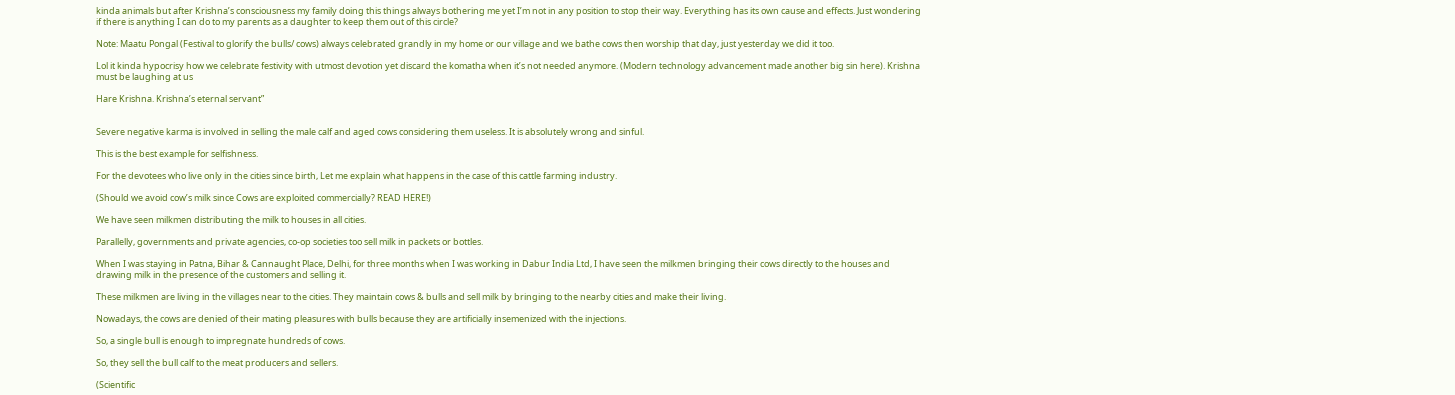kinda animals but after Krishna’s consciousness my family doing this things always bothering me yet I’m not in any position to stop their way. Everything has its own cause and effects. Just wondering if there is anything I can do to my parents as a daughter to keep them out of this circle?

Note: Maatu Pongal (Festival to glorify the bulls/ cows) always celebrated grandly in my home or our village and we bathe cows then worship that day, just yesterday we did it too.

Lol it kinda hypocrisy how we celebrate festivity with utmost devotion yet discard the komatha when it’s not needed anymore. (Modern technology advancement made another big sin here). Krishna must be laughing at us

Hare Krishna. Krishna’s eternal servant”


Severe negative karma is involved in selling the male calf and aged cows considering them useless. It is absolutely wrong and sinful.

This is the best example for selfishness.

For the devotees who live only in the cities since birth, Let me explain what happens in the case of this cattle farming industry.

(Should we avoid cow’s milk since Cows are exploited commercially? READ HERE!)

We have seen milkmen distributing the milk to houses in all cities.

Parallelly, governments and private agencies, co-op societies too sell milk in packets or bottles.

When I was staying in Patna, Bihar & Cannaught Place, Delhi, for three months when I was working in Dabur India Ltd, I have seen the milkmen bringing their cows directly to the houses and drawing milk in the presence of the customers and selling it.

These milkmen are living in the villages near to the cities. They maintain cows & bulls and sell milk by bringing to the nearby cities and make their living.

Nowadays, the cows are denied of their mating pleasures with bulls because they are artificially insemenized with the injections.

So, a single bull is enough to impregnate hundreds of cows.

So, they sell the bull calf to the meat producers and sellers.

(Scientific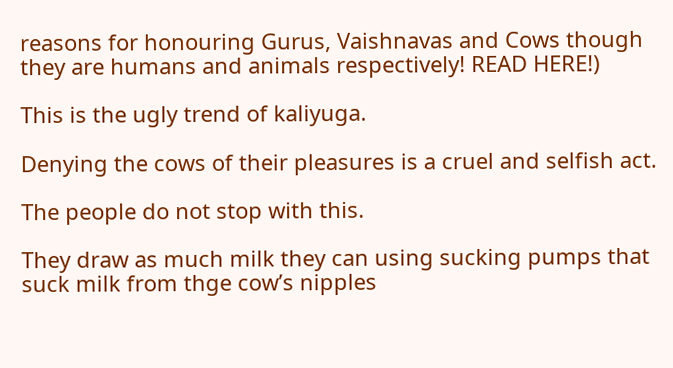reasons for honouring Gurus, Vaishnavas and Cows though they are humans and animals respectively! READ HERE!)

This is the ugly trend of kaliyuga.

Denying the cows of their pleasures is a cruel and selfish act.

The people do not stop with this.

They draw as much milk they can using sucking pumps that suck milk from thge cow’s nipples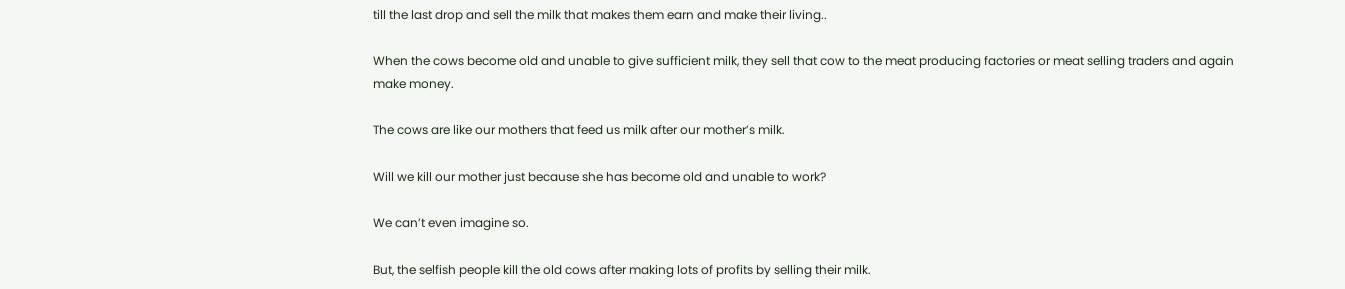till the last drop and sell the milk that makes them earn and make their living..

When the cows become old and unable to give sufficient milk, they sell that cow to the meat producing factories or meat selling traders and again make money.

The cows are like our mothers that feed us milk after our mother’s milk.

Will we kill our mother just because she has become old and unable to work?

We can’t even imagine so.

But, the selfish people kill the old cows after making lots of profits by selling their milk.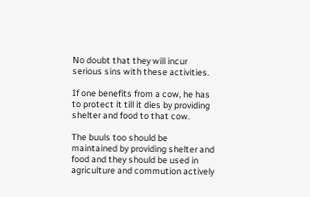No doubt that they will incur serious sins with these activities.

If one benefits from a cow, he has to protect it till it dies by providing shelter and food to that cow.

The buuls too should be maintained by providing shelter and food and they should be used in agriculture and commution actively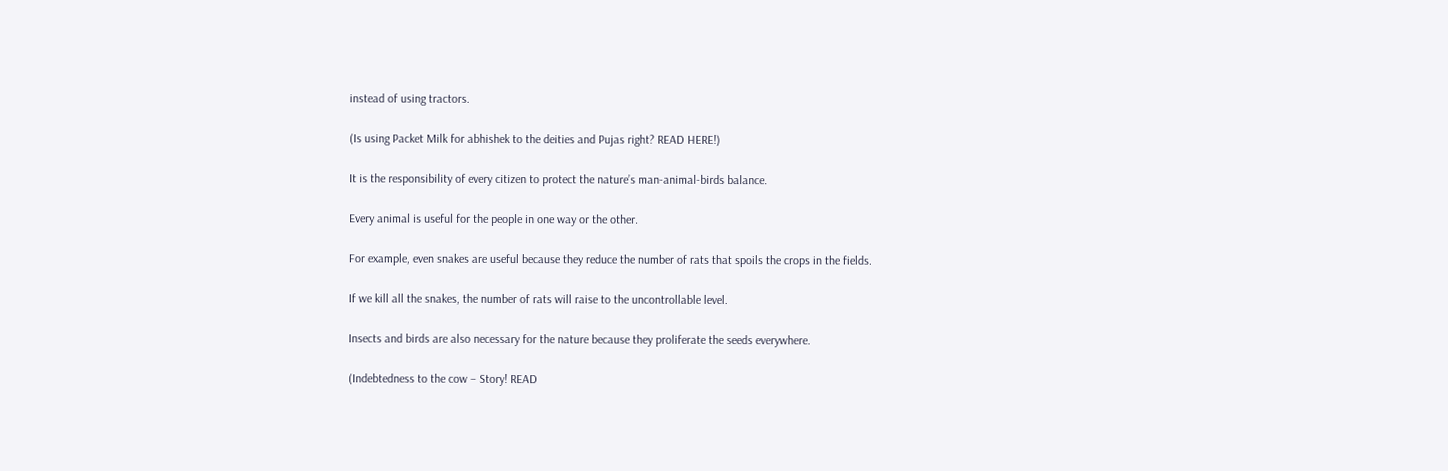instead of using tractors.

(Is using Packet Milk for abhishek to the deities and Pujas right? READ HERE!)

It is the responsibility of every citizen to protect the nature’s man-animal-birds balance.

Every animal is useful for the people in one way or the other.

For example, even snakes are useful because they reduce the number of rats that spoils the crops in the fields.

If we kill all the snakes, the number of rats will raise to the uncontrollable level.

Insects and birds are also necessary for the nature because they proliferate the seeds everywhere.

(Indebtedness to the cow – Story! READ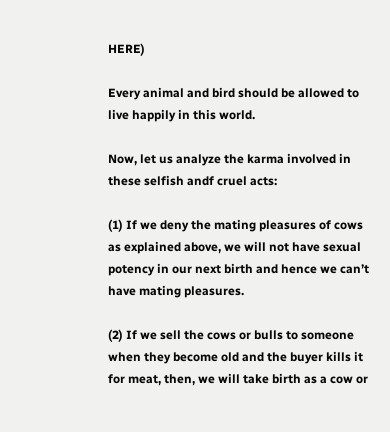HERE)

Every animal and bird should be allowed to live happily in this world.

Now, let us analyze the karma involved in these selfish andf cruel acts:

(1) If we deny the mating pleasures of cows as explained above, we will not have sexual potency in our next birth and hence we can’t have mating pleasures.

(2) If we sell the cows or bulls to someone when they become old and the buyer kills it for meat, then, we will take birth as a cow or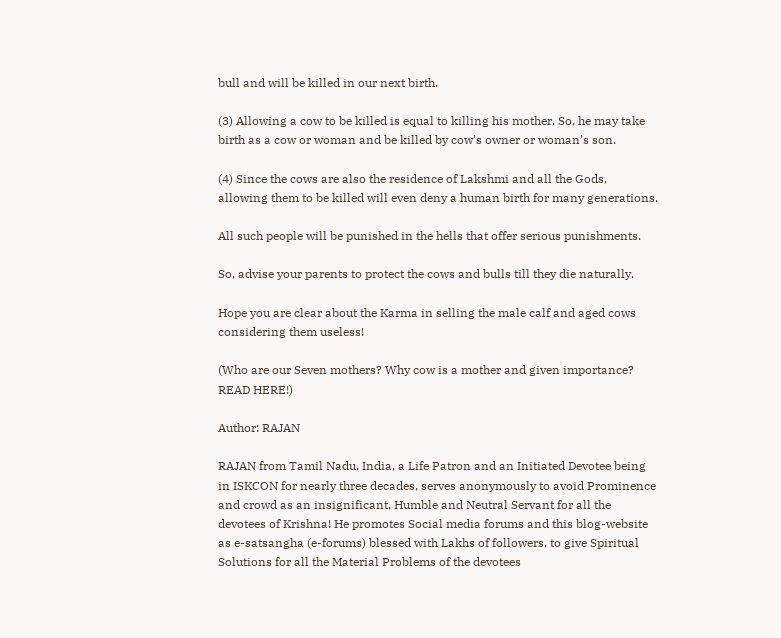bull and will be killed in our next birth.

(3) Allowing a cow to be killed is equal to killing his mother. So, he may take birth as a cow or woman and be killed by cow’s owner or woman’s son.

(4) Since the cows are also the residence of Lakshmi and all the Gods, allowing them to be killed will even deny a human birth for many generations.

All such people will be punished in the hells that offer serious punishments.

So, advise your parents to protect the cows and bulls till they die naturally.

Hope you are clear about the Karma in selling the male calf and aged cows considering them useless!

(Who are our Seven mothers? Why cow is a mother and given importance? READ HERE!)

Author: RAJAN

RAJAN from Tamil Nadu, India, a Life Patron and an Initiated Devotee being in ISKCON for nearly three decades, serves anonymously to avoid Prominence and crowd as an insignificant, Humble and Neutral Servant for all the devotees of Krishna! He promotes Social media forums and this blog-website as e-satsangha (e-forums) blessed with Lakhs of followers, to give Spiritual Solutions for all the Material Problems of the devotees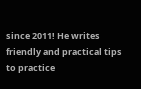since 2011! He writes friendly and practical tips to practice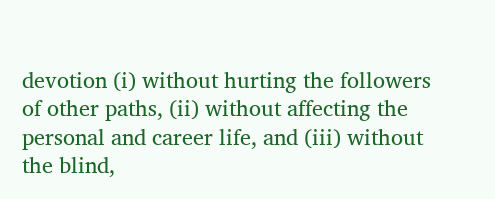devotion (i) without hurting the followers of other paths, (ii) without affecting the personal and career life, and (iii) without the blind,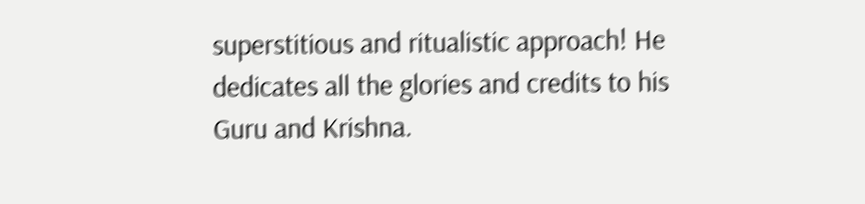superstitious and ritualistic approach! He dedicates all the glories and credits to his Guru and Krishna.